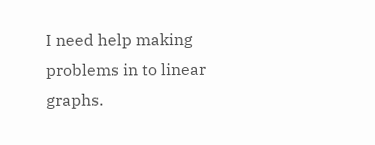I need help making problems in to linear graphs.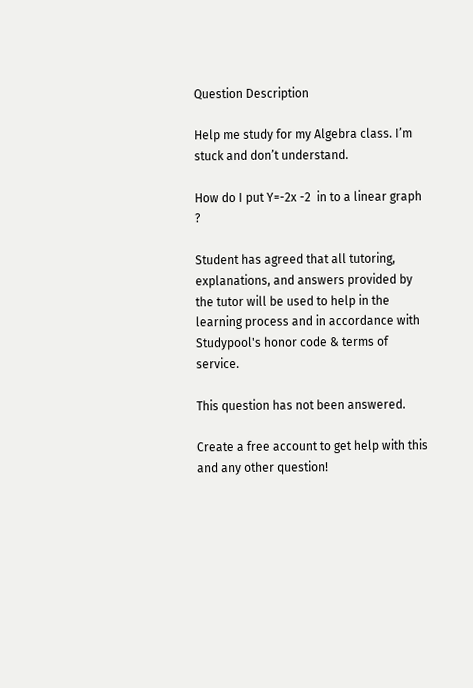Question Description

Help me study for my Algebra class. I’m stuck and don’t understand.

How do I put Y=-2x -2  in to a linear graph ?

Student has agreed that all tutoring, explanations, and answers provided by the tutor will be used to help in the learning process and in accordance with Studypool's honor code & terms of service.

This question has not been answered.

Create a free account to get help with this and any other question!